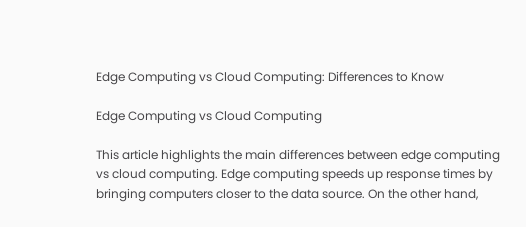Edge Computing vs Cloud Computing: Differences to Know

Edge Computing vs Cloud Computing

This article highlights the main differences between edge computing vs cloud computing. Edge computing speeds up response times by bringing computers closer to the data source. On the other hand,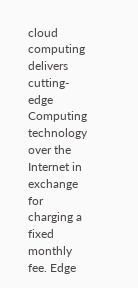cloud computing delivers cutting-edge Computing technology over the Internet in exchange for charging a fixed monthly fee. Edge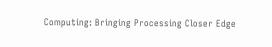Computing: Bringing Processing Closer Edge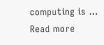computing is … Read more